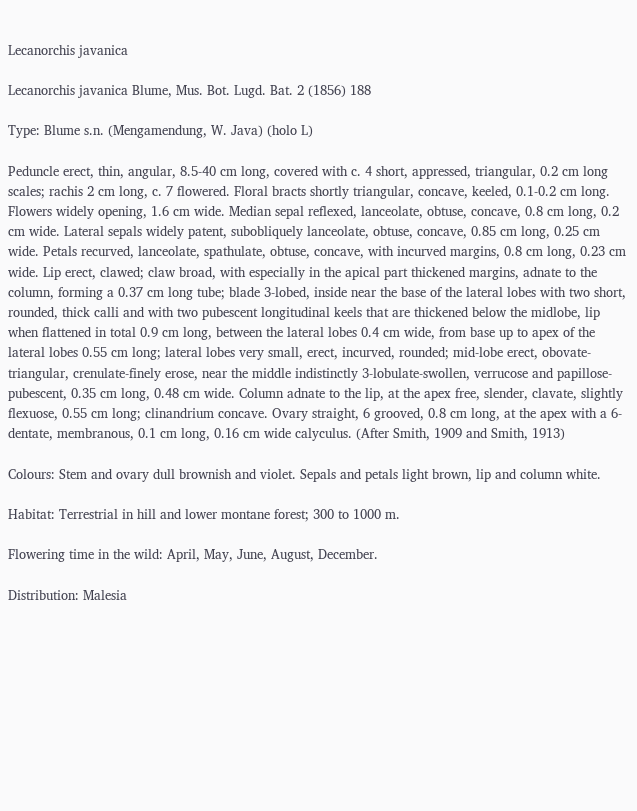Lecanorchis javanica

Lecanorchis javanica Blume, Mus. Bot. Lugd. Bat. 2 (1856) 188

Type: Blume s.n. (Mengamendung, W. Java) (holo L)

Peduncle erect, thin, angular, 8.5-40 cm long, covered with c. 4 short, appressed, triangular, 0.2 cm long scales; rachis 2 cm long, c. 7 flowered. Floral bracts shortly triangular, concave, keeled, 0.1-0.2 cm long. Flowers widely opening, 1.6 cm wide. Median sepal reflexed, lanceolate, obtuse, concave, 0.8 cm long, 0.2 cm wide. Lateral sepals widely patent, subobliquely lanceolate, obtuse, concave, 0.85 cm long, 0.25 cm wide. Petals recurved, lanceolate, spathulate, obtuse, concave, with incurved margins, 0.8 cm long, 0.23 cm wide. Lip erect, clawed; claw broad, with especially in the apical part thickened margins, adnate to the column, forming a 0.37 cm long tube; blade 3-lobed, inside near the base of the lateral lobes with two short, rounded, thick calli and with two pubescent longitudinal keels that are thickened below the midlobe, lip when flattened in total 0.9 cm long, between the lateral lobes 0.4 cm wide, from base up to apex of the lateral lobes 0.55 cm long; lateral lobes very small, erect, incurved, rounded; mid-lobe erect, obovate-triangular, crenulate-finely erose, near the middle indistinctly 3-lobulate-swollen, verrucose and papillose-pubescent, 0.35 cm long, 0.48 cm wide. Column adnate to the lip, at the apex free, slender, clavate, slightly flexuose, 0.55 cm long; clinandrium concave. Ovary straight, 6 grooved, 0.8 cm long, at the apex with a 6-dentate, membranous, 0.1 cm long, 0.16 cm wide calyculus. (After Smith, 1909 and Smith, 1913)

Colours: Stem and ovary dull brownish and violet. Sepals and petals light brown, lip and column white.

Habitat: Terrestrial in hill and lower montane forest; 300 to 1000 m.

Flowering time in the wild: April, May, June, August, December.

Distribution: Malesia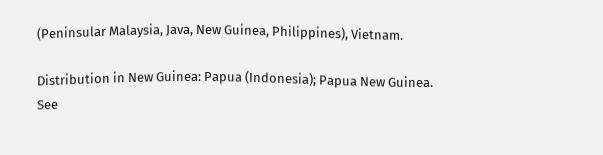(Peninsular Malaysia, Java, New Guinea, Philippines), Vietnam.

Distribution in New Guinea: Papua (Indonesia); Papua New Guinea. See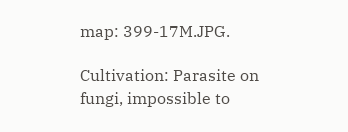map: 399-17M.JPG.

Cultivation: Parasite on fungi, impossible to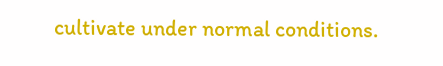cultivate under normal conditions.